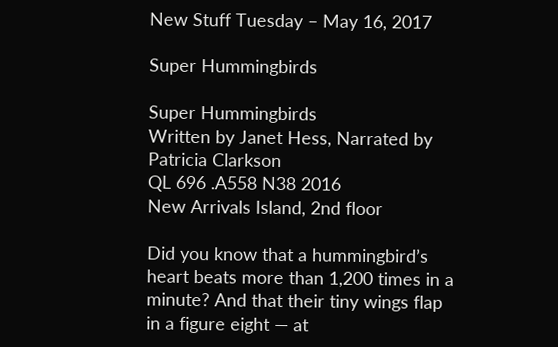New Stuff Tuesday – May 16, 2017

Super Hummingbirds

Super Hummingbirds
Written by Janet Hess, Narrated by Patricia Clarkson
QL 696 .A558 N38 2016
New Arrivals Island, 2nd floor

Did you know that a hummingbird’s heart beats more than 1,200 times in a minute? And that their tiny wings flap in a figure eight — at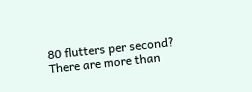80 flutters per second? There are more than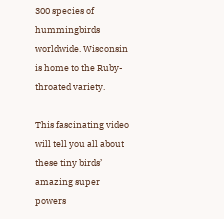300 species of hummingbirds worldwide. Wisconsin is home to the Ruby-throated variety.

This fascinating video will tell you all about these tiny birds’ amazing super powers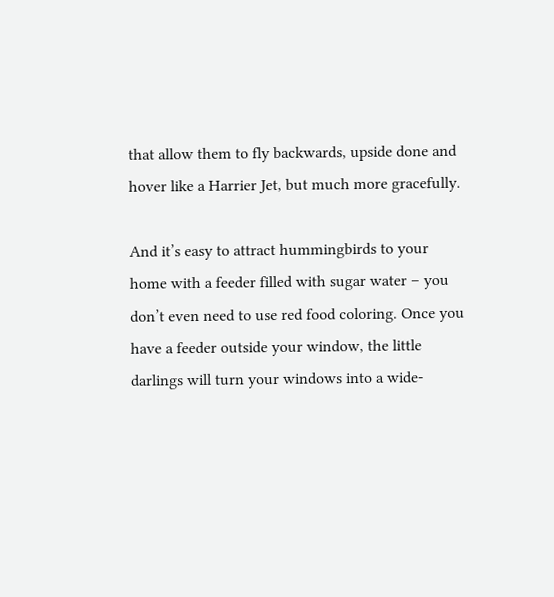that allow them to fly backwards, upside done and hover like a Harrier Jet, but much more gracefully.

And it’s easy to attract hummingbirds to your home with a feeder filled with sugar water – you don’t even need to use red food coloring. Once you have a feeder outside your window, the little darlings will turn your windows into a wide-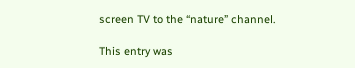screen TV to the “nature” channel.

This entry was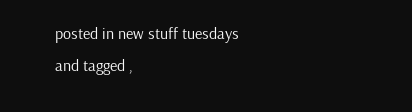posted in new stuff tuesdays and tagged ,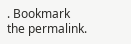. Bookmark the permalink.